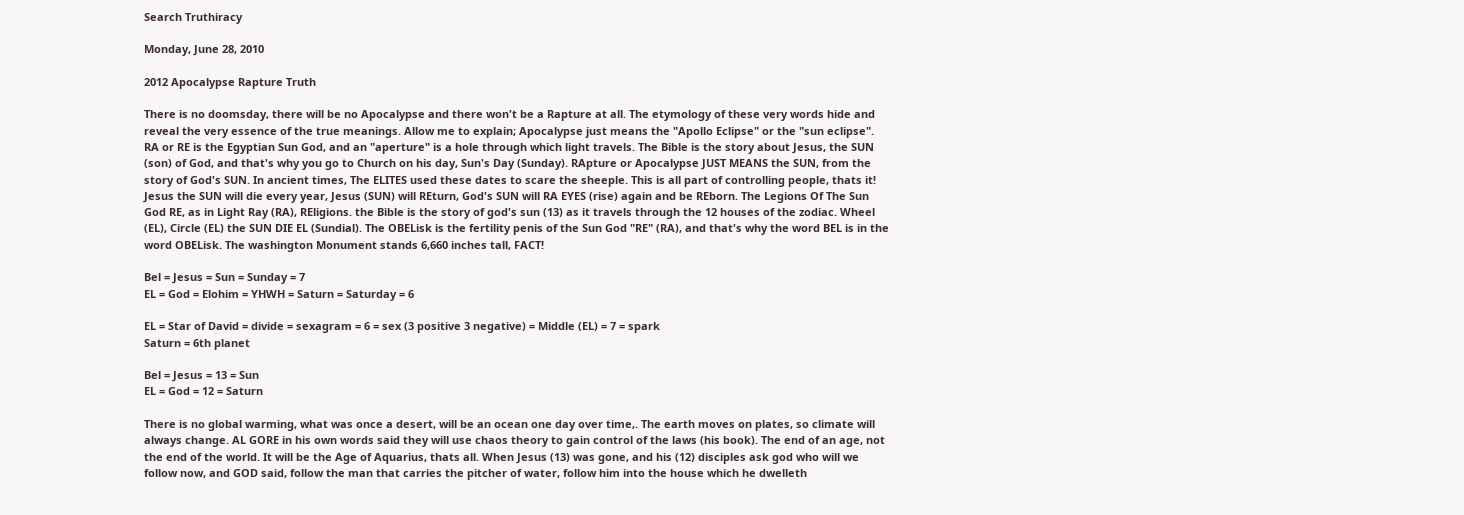Search Truthiracy

Monday, June 28, 2010

2012 Apocalypse Rapture Truth

There is no doomsday, there will be no Apocalypse and there won't be a Rapture at all. The etymology of these very words hide and reveal the very essence of the true meanings. Allow me to explain; Apocalypse just means the "Apollo Eclipse" or the "sun eclipse". RA or RE is the Egyptian Sun God, and an "aperture" is a hole through which light travels. The Bible is the story about Jesus, the SUN (son) of God, and that's why you go to Church on his day, Sun's Day (Sunday). RApture or Apocalypse JUST MEANS the SUN, from the story of God's SUN. In ancient times, The ELITES used these dates to scare the sheeple. This is all part of controlling people, thats it! Jesus the SUN will die every year, Jesus (SUN) will REturn, God's SUN will RA EYES (rise) again and be REborn. The Legions Of The Sun God RE, as in Light Ray (RA), REligions. the Bible is the story of god's sun (13) as it travels through the 12 houses of the zodiac. Wheel (EL), Circle (EL) the SUN DIE EL (Sundial). The OBELisk is the fertility penis of the Sun God "RE" (RA), and that's why the word BEL is in the word OBELisk. The washington Monument stands 6,660 inches tall, FACT!

Bel = Jesus = Sun = Sunday = 7
EL = God = Elohim = YHWH = Saturn = Saturday = 6

EL = Star of David = divide = sexagram = 6 = sex (3 positive 3 negative) = Middle (EL) = 7 = spark
Saturn = 6th planet

Bel = Jesus = 13 = Sun
EL = God = 12 = Saturn

There is no global warming, what was once a desert, will be an ocean one day over time,. The earth moves on plates, so climate will always change. AL GORE in his own words said they will use chaos theory to gain control of the laws (his book). The end of an age, not the end of the world. It will be the Age of Aquarius, thats all. When Jesus (13) was gone, and his (12) disciples ask god who will we follow now, and GOD said, follow the man that carries the pitcher of water, follow him into the house which he dwelleth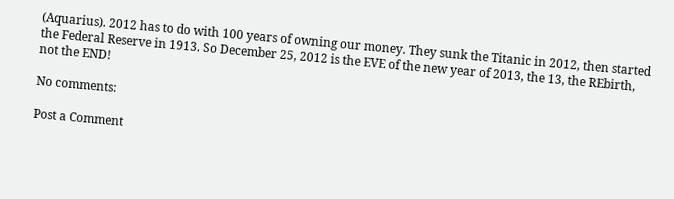(Aquarius). 2012 has to do with 100 years of owning our money. They sunk the Titanic in 2012, then started the Federal Reserve in 1913. So December 25, 2012 is the EVE of the new year of 2013, the 13, the REbirth, not the END!

No comments:

Post a Comment